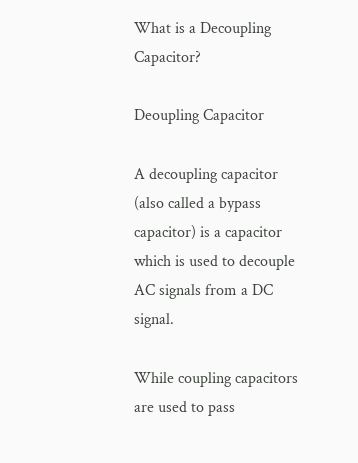What is a Decoupling Capacitor?

Deoupling Capacitor

A decoupling capacitor (also called a bypass capacitor) is a capacitor which is used to decouple AC signals from a DC signal.

While coupling capacitors are used to pass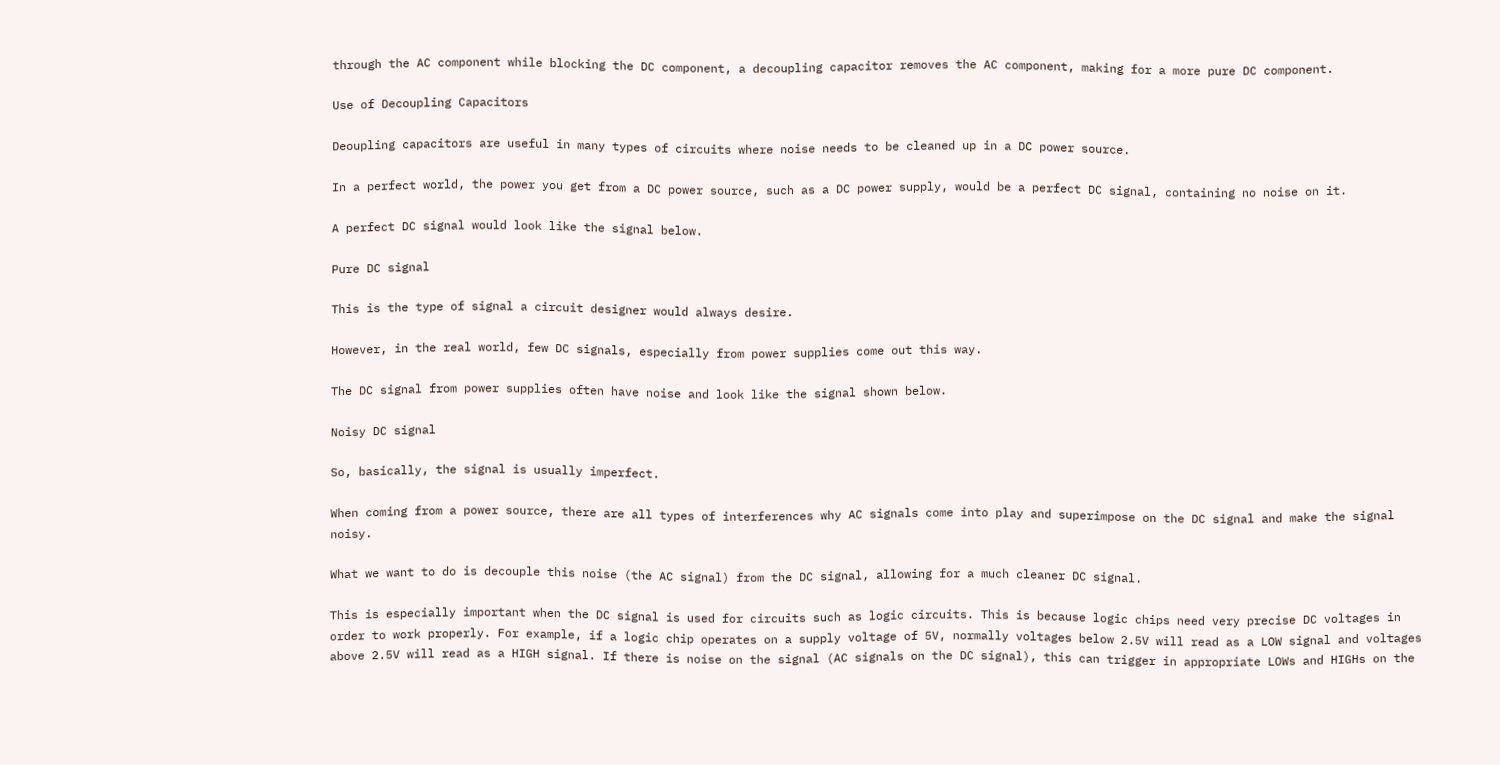through the AC component while blocking the DC component, a decoupling capacitor removes the AC component, making for a more pure DC component.

Use of Decoupling Capacitors

Deoupling capacitors are useful in many types of circuits where noise needs to be cleaned up in a DC power source.

In a perfect world, the power you get from a DC power source, such as a DC power supply, would be a perfect DC signal, containing no noise on it.

A perfect DC signal would look like the signal below.

Pure DC signal

This is the type of signal a circuit designer would always desire.

However, in the real world, few DC signals, especially from power supplies come out this way.

The DC signal from power supplies often have noise and look like the signal shown below.

Noisy DC signal

So, basically, the signal is usually imperfect.

When coming from a power source, there are all types of interferences why AC signals come into play and superimpose on the DC signal and make the signal noisy.

What we want to do is decouple this noise (the AC signal) from the DC signal, allowing for a much cleaner DC signal.

This is especially important when the DC signal is used for circuits such as logic circuits. This is because logic chips need very precise DC voltages in order to work properly. For example, if a logic chip operates on a supply voltage of 5V, normally voltages below 2.5V will read as a LOW signal and voltages above 2.5V will read as a HIGH signal. If there is noise on the signal (AC signals on the DC signal), this can trigger in appropriate LOWs and HIGHs on the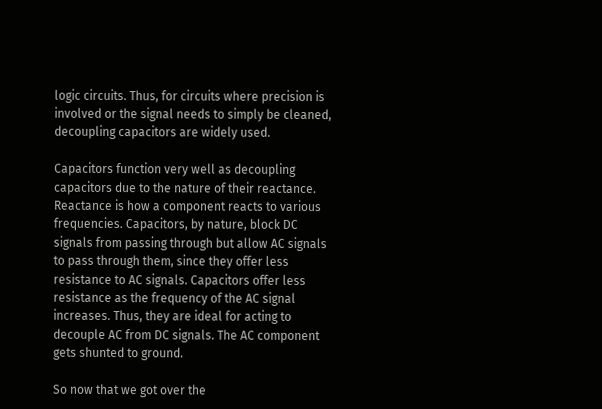logic circuits. Thus, for circuits where precision is involved or the signal needs to simply be cleaned, decoupling capacitors are widely used.

Capacitors function very well as decoupling capacitors due to the nature of their reactance. Reactance is how a component reacts to various frequencies. Capacitors, by nature, block DC signals from passing through but allow AC signals to pass through them, since they offer less resistance to AC signals. Capacitors offer less resistance as the frequency of the AC signal increases. Thus, they are ideal for acting to decouple AC from DC signals. The AC component gets shunted to ground.

So now that we got over the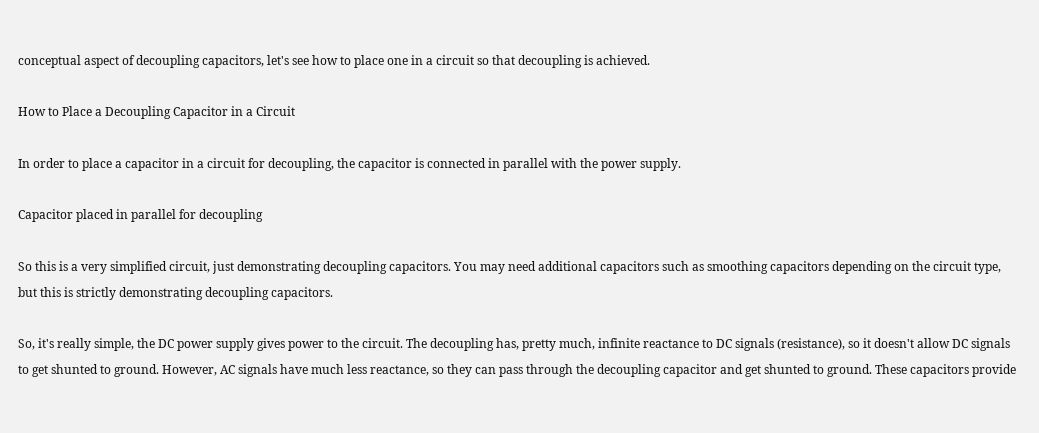conceptual aspect of decoupling capacitors, let's see how to place one in a circuit so that decoupling is achieved.

How to Place a Decoupling Capacitor in a Circuit

In order to place a capacitor in a circuit for decoupling, the capacitor is connected in parallel with the power supply.

Capacitor placed in parallel for decoupling

So this is a very simplified circuit, just demonstrating decoupling capacitors. You may need additional capacitors such as smoothing capacitors depending on the circuit type, but this is strictly demonstrating decoupling capacitors.

So, it's really simple, the DC power supply gives power to the circuit. The decoupling has, pretty much, infinite reactance to DC signals (resistance), so it doesn't allow DC signals to get shunted to ground. However, AC signals have much less reactance, so they can pass through the decoupling capacitor and get shunted to ground. These capacitors provide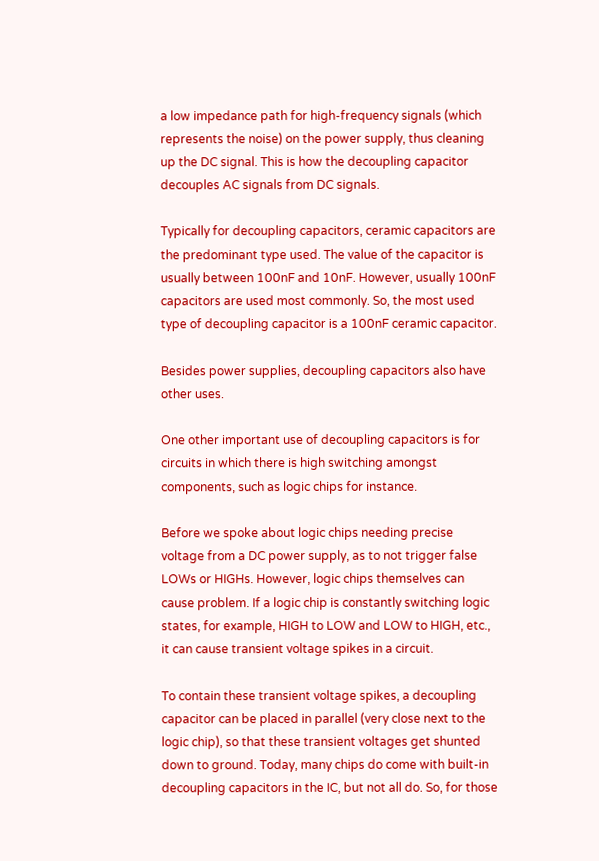a low impedance path for high-frequency signals (which represents the noise) on the power supply, thus cleaning up the DC signal. This is how the decoupling capacitor decouples AC signals from DC signals.

Typically for decoupling capacitors, ceramic capacitors are the predominant type used. The value of the capacitor is usually between 100nF and 10nF. However, usually 100nF capacitors are used most commonly. So, the most used type of decoupling capacitor is a 100nF ceramic capacitor.

Besides power supplies, decoupling capacitors also have other uses.

One other important use of decoupling capacitors is for circuits in which there is high switching amongst components, such as logic chips for instance.

Before we spoke about logic chips needing precise voltage from a DC power supply, as to not trigger false LOWs or HIGHs. However, logic chips themselves can cause problem. If a logic chip is constantly switching logic states, for example, HIGH to LOW and LOW to HIGH, etc., it can cause transient voltage spikes in a circuit.

To contain these transient voltage spikes, a decoupling capacitor can be placed in parallel (very close next to the logic chip), so that these transient voltages get shunted down to ground. Today, many chips do come with built-in decoupling capacitors in the IC, but not all do. So, for those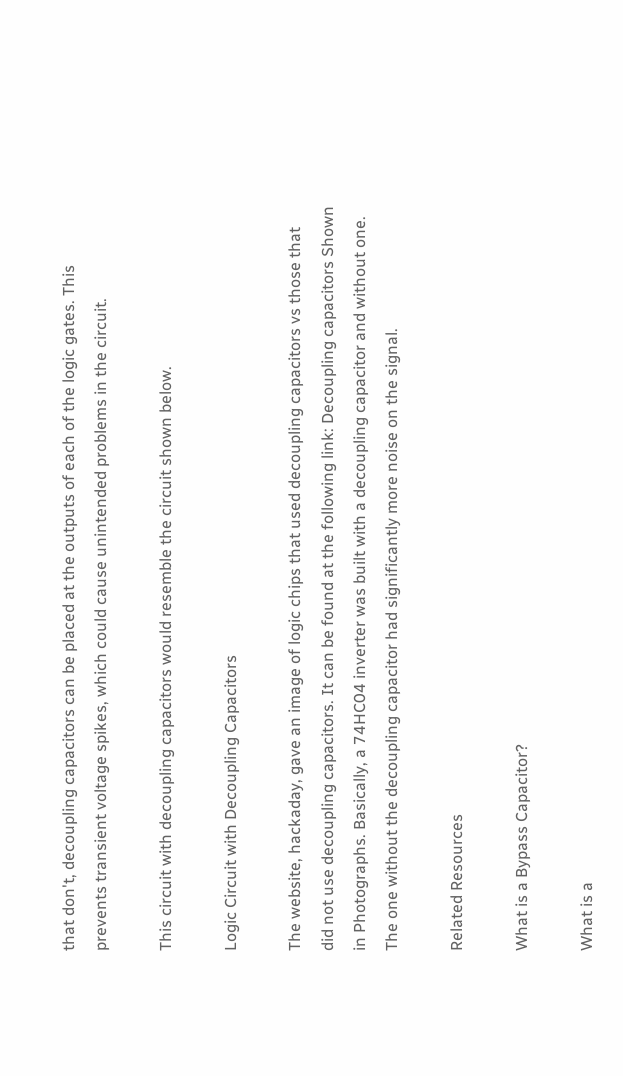that don't, decoupling capacitors can be placed at the outputs of each of the logic gates. This prevents transient voltage spikes, which could cause unintended problems in the circuit.

This circuit with decoupling capacitors would resemble the circuit shown below.

Logic Circuit with Decoupling Capacitors

The website, hackaday, gave an image of logic chips that used decoupling capacitors vs those that did not use decoupling capacitors. It can be found at the following link: Decoupling capacitors Shown in Photographs. Basically, a 74HC04 inverter was built with a decoupling capacitor and without one. The one without the decoupling capacitor had significantly more noise on the signal.

Related Resources

What is a Bypass Capacitor?

What is a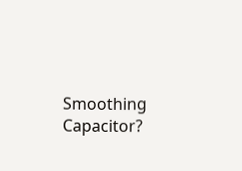Smoothing Capacitor?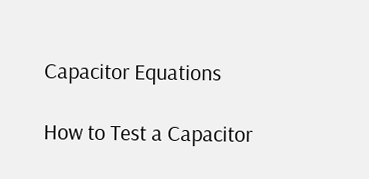Capacitor Equations

How to Test a Capacitor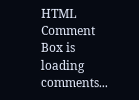HTML Comment Box is loading comments...